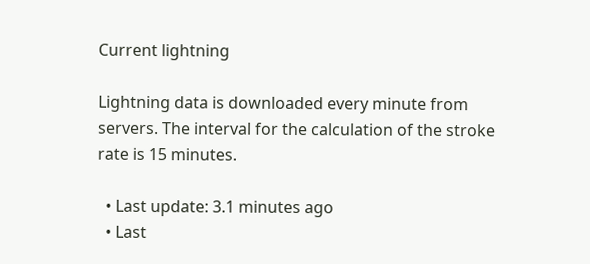Current lightning

Lightning data is downloaded every minute from servers. The interval for the calculation of the stroke rate is 15 minutes.

  • Last update: 3.1 minutes ago
  • Last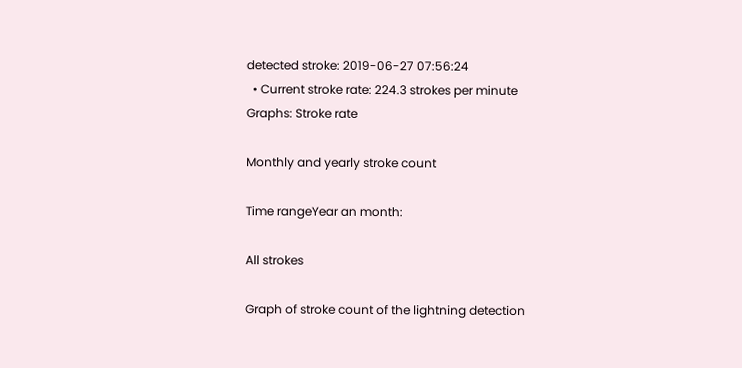detected stroke: 2019-06-27 07:56:24
  • Current stroke rate: 224.3 strokes per minute
Graphs: Stroke rate

Monthly and yearly stroke count

Time rangeYear an month:

All strokes

Graph of stroke count of the lightning detection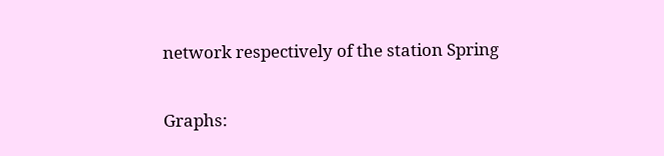network respectively of the station Spring

Graphs: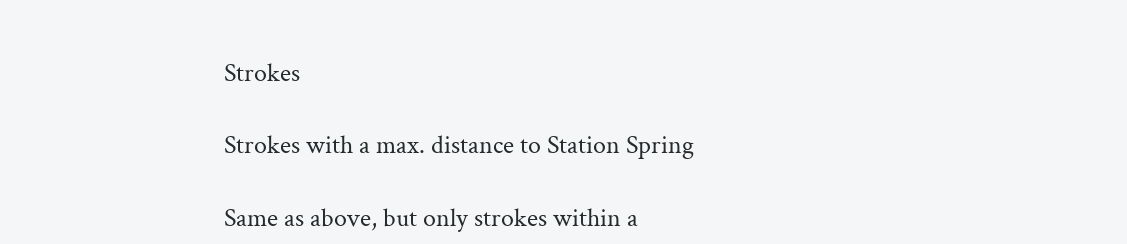Strokes

Strokes with a max. distance to Station Spring

Same as above, but only strokes within a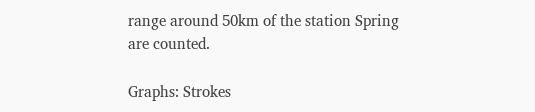range around 50km of the station Spring are counted.

Graphs: Strokes